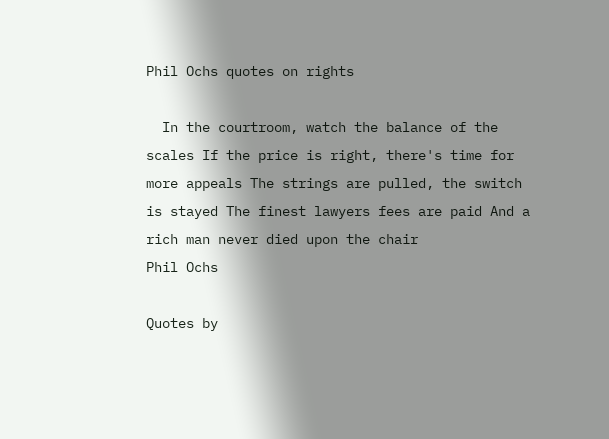Phil Ochs quotes on rights

  In the courtroom, watch the balance of the scales If the price is right, there's time for more appeals The strings are pulled, the switch is stayed The finest lawyers fees are paid And a rich man never died upon the chair
Phil Ochs

Quotes by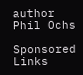author Phil Ochs

Sponsored Links